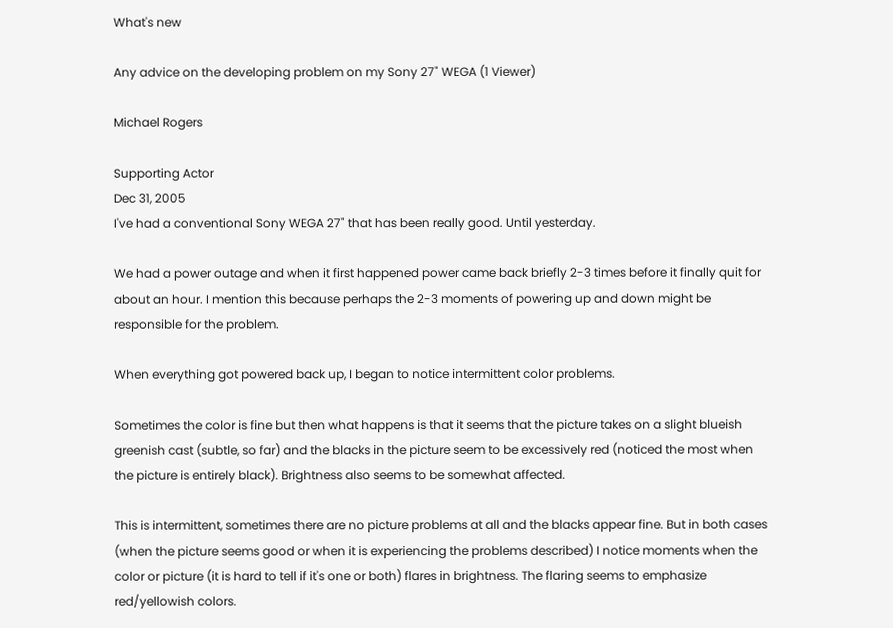What's new

Any advice on the developing problem on my Sony 27" WEGA (1 Viewer)

Michael Rogers

Supporting Actor
Dec 31, 2005
I've had a conventional Sony WEGA 27" that has been really good. Until yesterday.

We had a power outage and when it first happened power came back briefly 2-3 times before it finally quit for about an hour. I mention this because perhaps the 2-3 moments of powering up and down might be responsible for the problem.

When everything got powered back up, I began to notice intermittent color problems.

Sometimes the color is fine but then what happens is that it seems that the picture takes on a slight blueish greenish cast (subtle, so far) and the blacks in the picture seem to be excessively red (noticed the most when the picture is entirely black). Brightness also seems to be somewhat affected.

This is intermittent, sometimes there are no picture problems at all and the blacks appear fine. But in both cases (when the picture seems good or when it is experiencing the problems described) I notice moments when the color or picture (it is hard to tell if it's one or both) flares in brightness. The flaring seems to emphasize red/yellowish colors.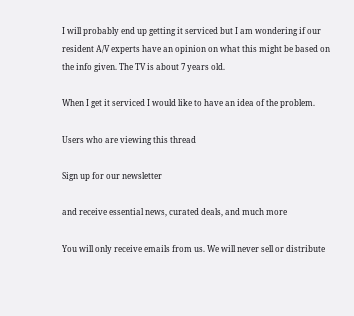I will probably end up getting it serviced but I am wondering if our resident A/V experts have an opinion on what this might be based on the info given. The TV is about 7 years old.

When I get it serviced I would like to have an idea of the problem.

Users who are viewing this thread

Sign up for our newsletter

and receive essential news, curated deals, and much more

You will only receive emails from us. We will never sell or distribute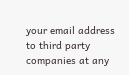your email address to third party companies at any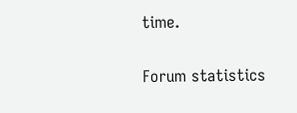time.

Forum statistics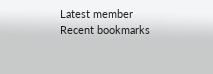Latest member
Recent bookmarks